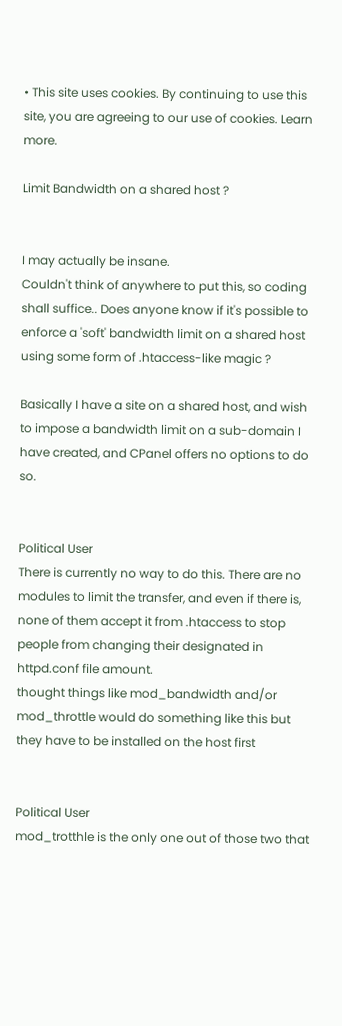• This site uses cookies. By continuing to use this site, you are agreeing to our use of cookies. Learn more.

Limit Bandwidth on a shared host ?


I may actually be insane.
Couldn't think of anywhere to put this, so coding shall suffice.. Does anyone know if it's possible to enforce a 'soft' bandwidth limit on a shared host using some form of .htaccess-like magic ?

Basically I have a site on a shared host, and wish to impose a bandwidth limit on a sub-domain I have created, and CPanel offers no options to do so.


Political User
There is currently no way to do this. There are no modules to limit the transfer, and even if there is, none of them accept it from .htaccess to stop people from changing their designated in httpd.conf file amount.
thought things like mod_bandwidth and/or mod_throttle would do something like this but they have to be installed on the host first


Political User
mod_trotthle is the only one out of those two that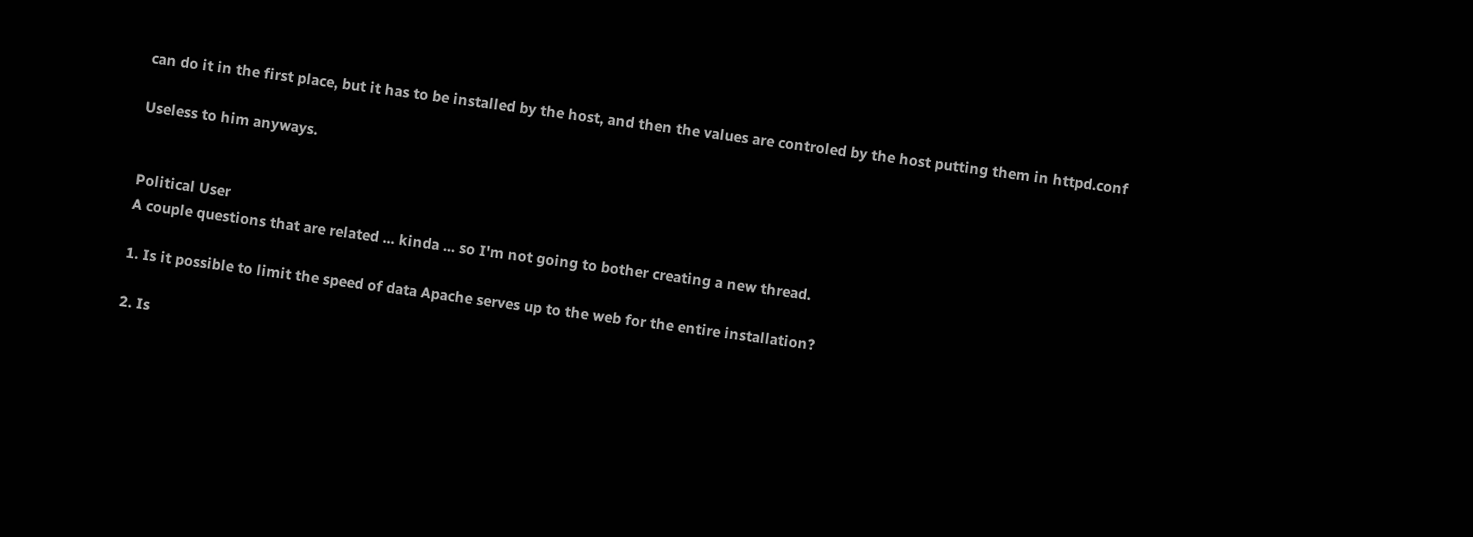can do it in the first place, but it has to be installed by the host, and then the values are controled by the host putting them in httpd.conf

Useless to him anyways.


Political User
A couple questions that are related ... kinda ... so I'm not going to bother creating a new thread.

1. Is it possible to limit the speed of data Apache serves up to the web for the entire installation?

2. Is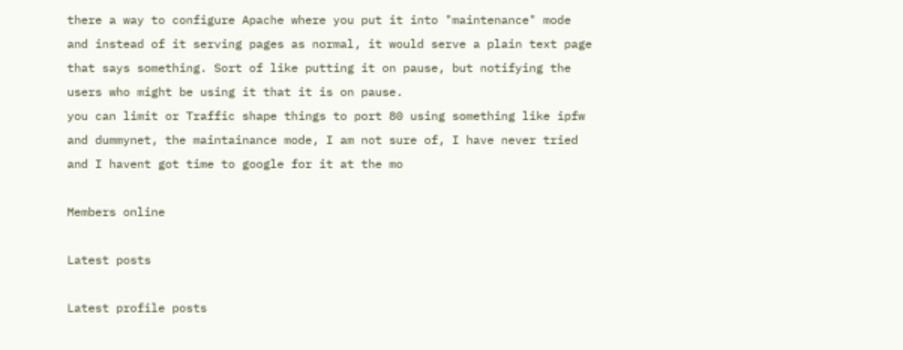there a way to configure Apache where you put it into "maintenance" mode and instead of it serving pages as normal, it would serve a plain text page that says something. Sort of like putting it on pause, but notifying the users who might be using it that it is on pause.
you can limit or Traffic shape things to port 80 using something like ipfw and dummynet, the maintainance mode, I am not sure of, I have never tried and I havent got time to google for it at the mo

Members online

Latest posts

Latest profile posts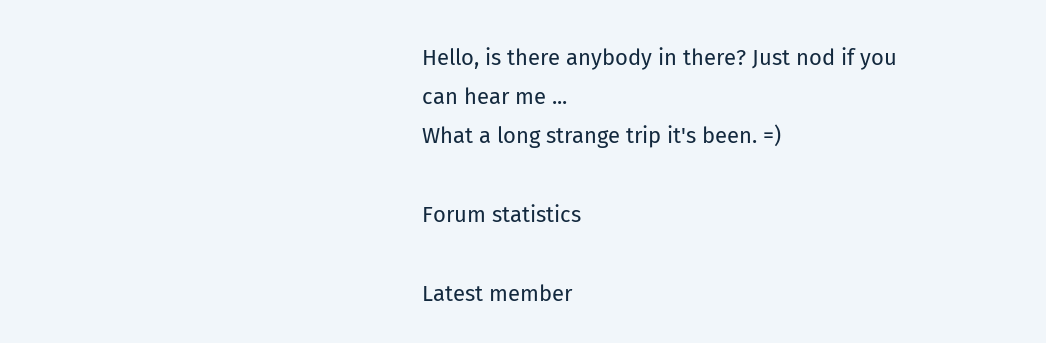Hello, is there anybody in there? Just nod if you can hear me ...
What a long strange trip it's been. =)

Forum statistics

Latest member